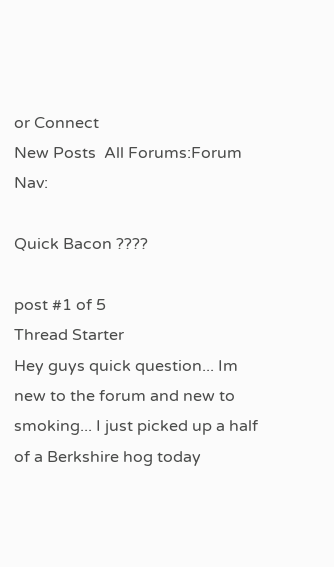or Connect
New Posts  All Forums:Forum Nav:

Quick Bacon ????

post #1 of 5
Thread Starter
Hey guys quick question... Im new to the forum and new to smoking... I just picked up a half of a Berkshire hog today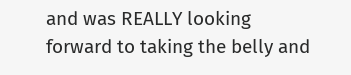and was REALLY looking forward to taking the belly and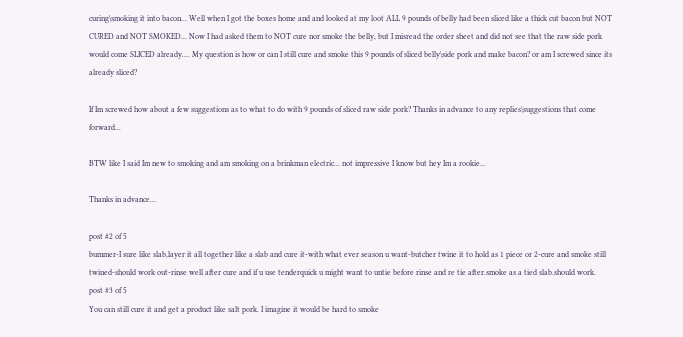curing\smoking it into bacon... Well when I got the boxes home and and looked at my loot ALL 9 pounds of belly had been sliced like a thick cut bacon but NOT CURED and NOT SMOKED... Now I had asked them to NOT cure nor smoke the belly, but I misread the order sheet and did not see that the raw side pork would come SLICED already.... My question is how or can I still cure and smoke this 9 pounds of sliced belly\side pork and make bacon? or am I screwed since its already sliced?

If Im screwed how about a few suggestions as to what to do with 9 pounds of sliced raw side pork? Thanks in advance to any replies\suggestions that come forward...

BTW like I said Im new to smoking and am smoking on a brinkman electric... not impressive I know but hey Im a rookie...

Thanks in advance...

post #2 of 5
bummer-I sure like slab,layer it all together like a slab and cure it-with what ever season u want-butcher twine it to hold as 1 piece or 2-cure and smoke still twined-should work out-rinse well after cure and if u use tenderquick u might want to untie before rinse and re tie after.smoke as a tied slab.should work.
post #3 of 5
You can still cure it and get a product like salt pork. I imagine it would be hard to smoke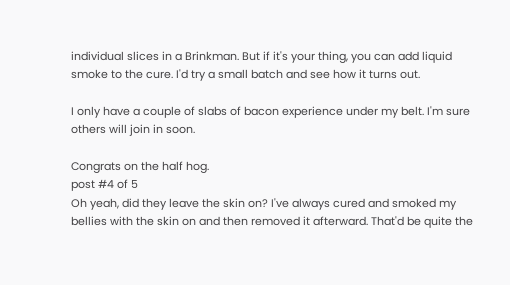individual slices in a Brinkman. But if it's your thing, you can add liquid smoke to the cure. I'd try a small batch and see how it turns out.

I only have a couple of slabs of bacon experience under my belt. I'm sure others will join in soon.

Congrats on the half hog.
post #4 of 5
Oh yeah, did they leave the skin on? I've always cured and smoked my bellies with the skin on and then removed it afterward. That'd be quite the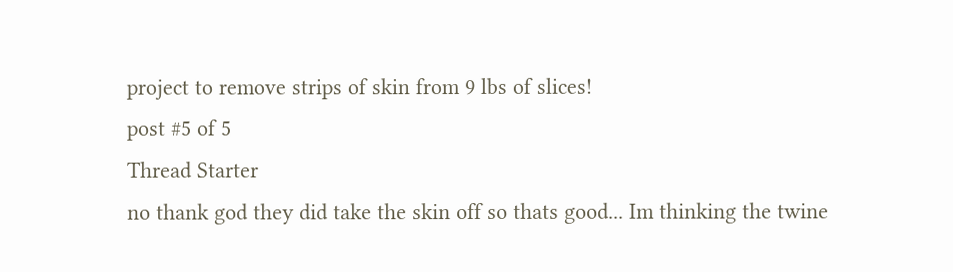project to remove strips of skin from 9 lbs of slices!
post #5 of 5
Thread Starter
no thank god they did take the skin off so thats good... Im thinking the twine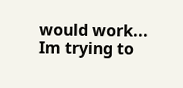would work... Im trying to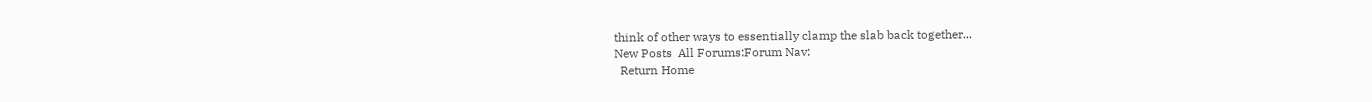think of other ways to essentially clamp the slab back together...
New Posts  All Forums:Forum Nav:
  Return Home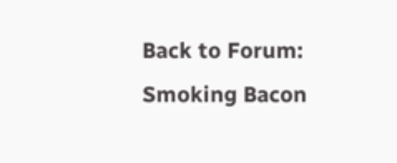Back to Forum: Smoking Bacon